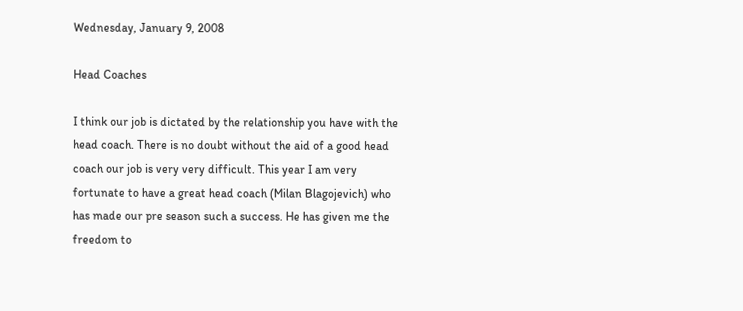Wednesday, January 9, 2008

Head Coaches

I think our job is dictated by the relationship you have with the head coach. There is no doubt without the aid of a good head coach our job is very very difficult. This year I am very fortunate to have a great head coach (Milan Blagojevich) who has made our pre season such a success. He has given me the freedom to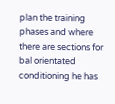plan the training phases and where there are sections for bal orientated conditioning he has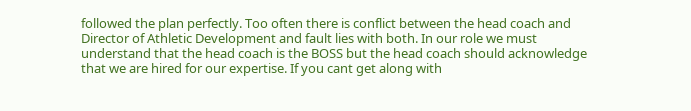followed the plan perfectly. Too often there is conflict between the head coach and Director of Athletic Development and fault lies with both. In our role we must understand that the head coach is the BOSS but the head coach should acknowledge that we are hired for our expertise. If you cant get along with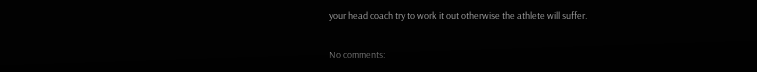your head coach try to work it out otherwise the athlete will suffer.

No comments: